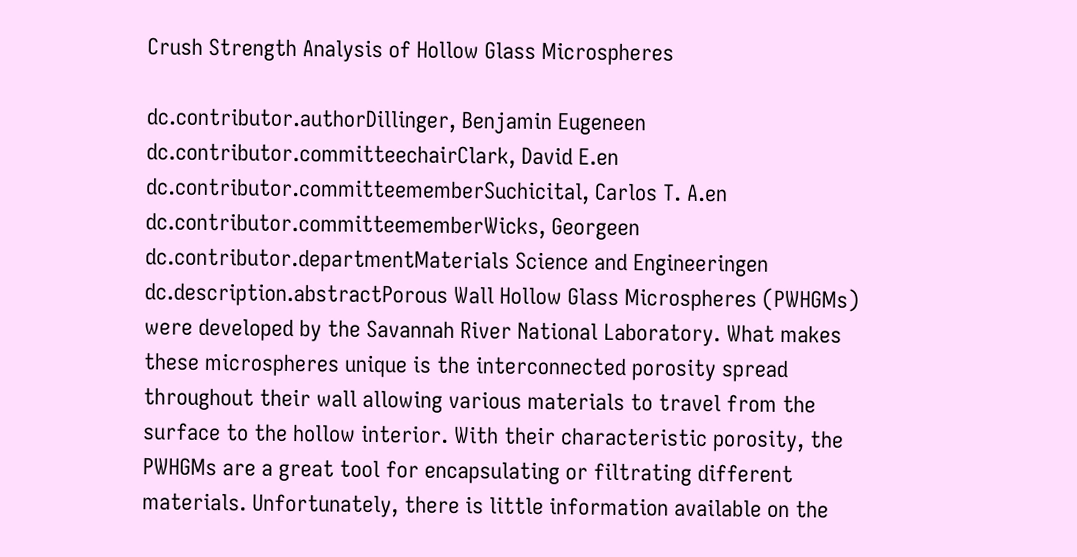Crush Strength Analysis of Hollow Glass Microspheres

dc.contributor.authorDillinger, Benjamin Eugeneen
dc.contributor.committeechairClark, David E.en
dc.contributor.committeememberSuchicital, Carlos T. A.en
dc.contributor.committeememberWicks, Georgeen
dc.contributor.departmentMaterials Science and Engineeringen
dc.description.abstractPorous Wall Hollow Glass Microspheres (PWHGMs) were developed by the Savannah River National Laboratory. What makes these microspheres unique is the interconnected porosity spread throughout their wall allowing various materials to travel from the surface to the hollow interior. With their characteristic porosity, the PWHGMs are a great tool for encapsulating or filtrating different materials. Unfortunately, there is little information available on the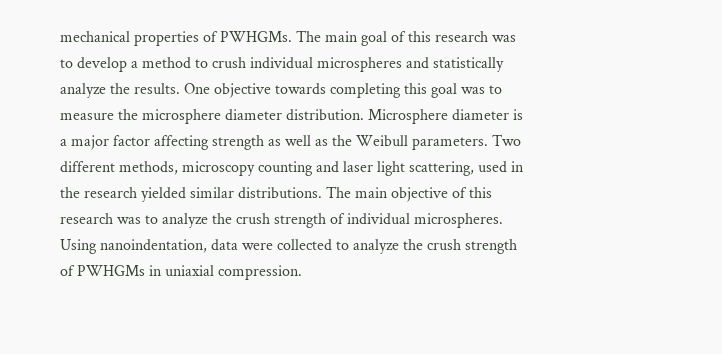mechanical properties of PWHGMs. The main goal of this research was to develop a method to crush individual microspheres and statistically analyze the results. One objective towards completing this goal was to measure the microsphere diameter distribution. Microsphere diameter is a major factor affecting strength as well as the Weibull parameters. Two different methods, microscopy counting and laser light scattering, used in the research yielded similar distributions. The main objective of this research was to analyze the crush strength of individual microspheres. Using nanoindentation, data were collected to analyze the crush strength of PWHGMs in uniaxial compression.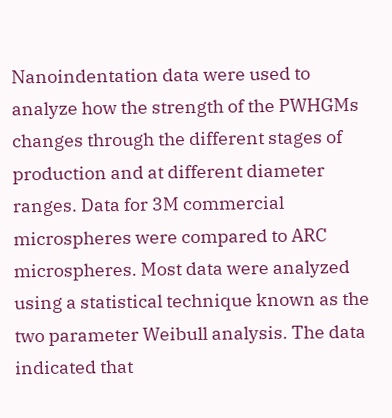Nanoindentation data were used to analyze how the strength of the PWHGMs changes through the different stages of production and at different diameter ranges. Data for 3M commercial microspheres were compared to ARC microspheres. Most data were analyzed using a statistical technique known as the two parameter Weibull analysis. The data indicated that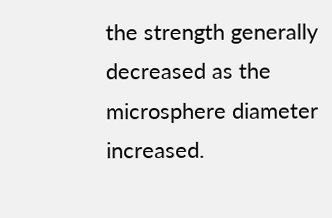the strength generally decreased as the microsphere diameter increased.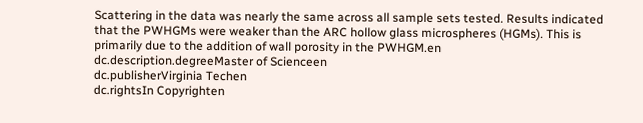Scattering in the data was nearly the same across all sample sets tested. Results indicated that the PWHGMs were weaker than the ARC hollow glass microspheres (HGMs). This is primarily due to the addition of wall porosity in the PWHGM.en
dc.description.degreeMaster of Scienceen
dc.publisherVirginia Techen
dc.rightsIn Copyrighten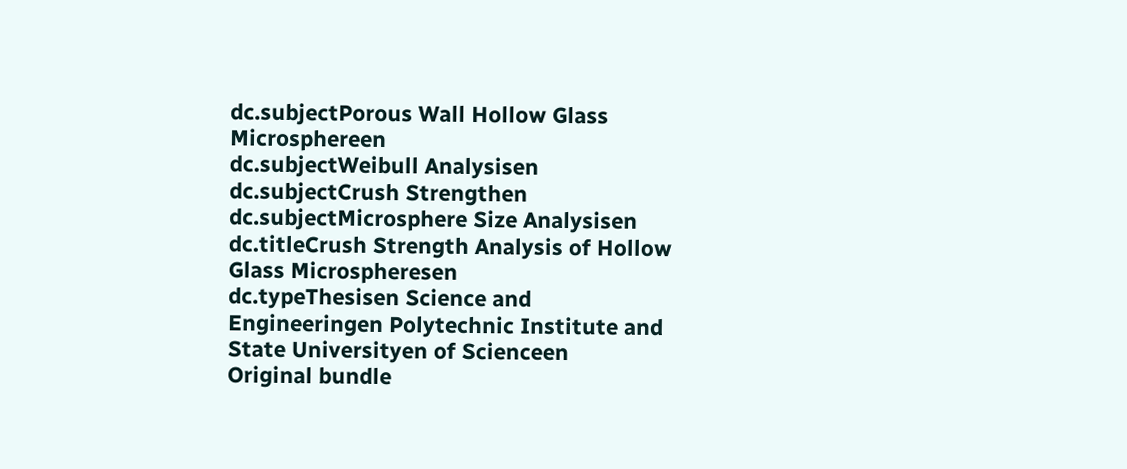dc.subjectPorous Wall Hollow Glass Microsphereen
dc.subjectWeibull Analysisen
dc.subjectCrush Strengthen
dc.subjectMicrosphere Size Analysisen
dc.titleCrush Strength Analysis of Hollow Glass Microspheresen
dc.typeThesisen Science and Engineeringen Polytechnic Institute and State Universityen of Scienceen
Original bundle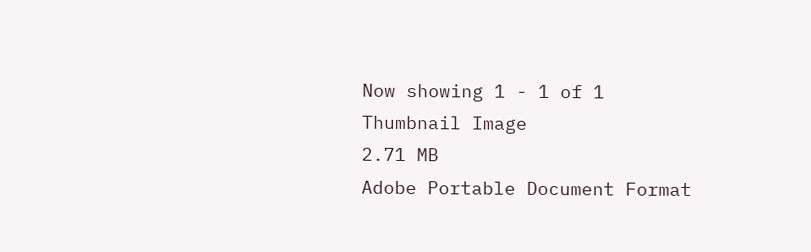Now showing 1 - 1 of 1
Thumbnail Image
2.71 MB
Adobe Portable Document Format